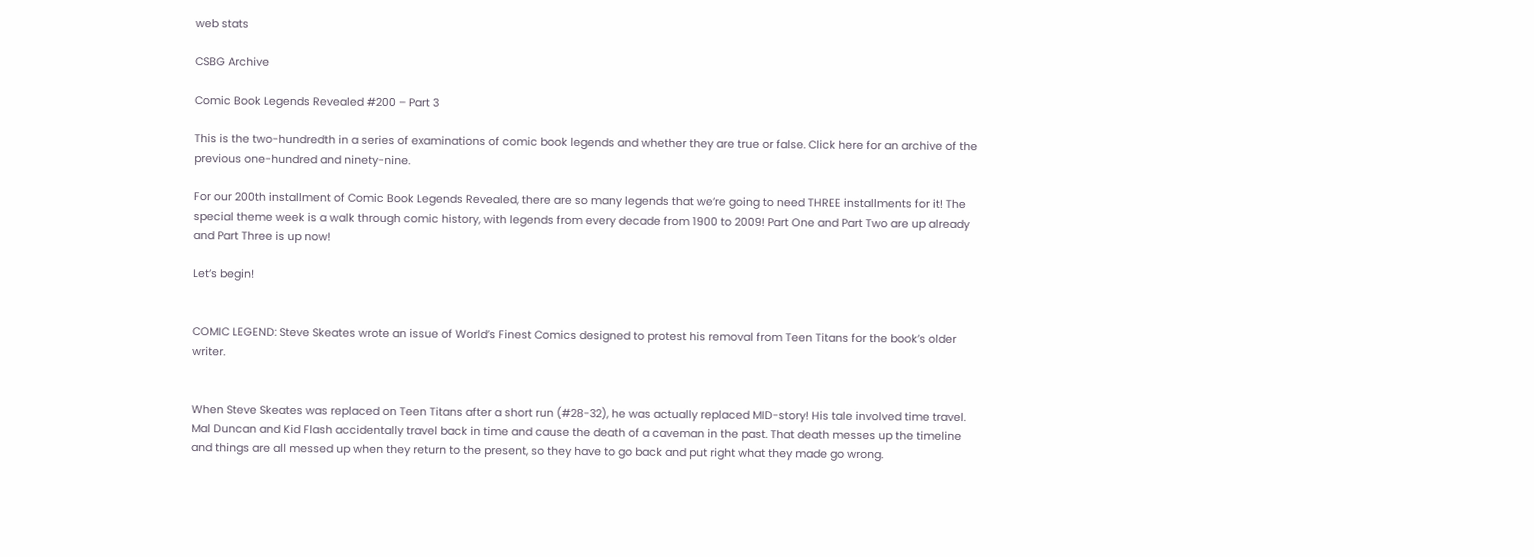web stats

CSBG Archive

Comic Book Legends Revealed #200 – Part 3

This is the two-hundredth in a series of examinations of comic book legends and whether they are true or false. Click here for an archive of the previous one-hundred and ninety-nine.

For our 200th installment of Comic Book Legends Revealed, there are so many legends that we’re going to need THREE installments for it! The special theme week is a walk through comic history, with legends from every decade from 1900 to 2009! Part One and Part Two are up already and Part Three is up now!

Let’s begin!


COMIC LEGEND: Steve Skeates wrote an issue of World’s Finest Comics designed to protest his removal from Teen Titans for the book’s older writer.


When Steve Skeates was replaced on Teen Titans after a short run (#28-32), he was actually replaced MID-story! His tale involved time travel. Mal Duncan and Kid Flash accidentally travel back in time and cause the death of a caveman in the past. That death messes up the timeline and things are all messed up when they return to the present, so they have to go back and put right what they made go wrong.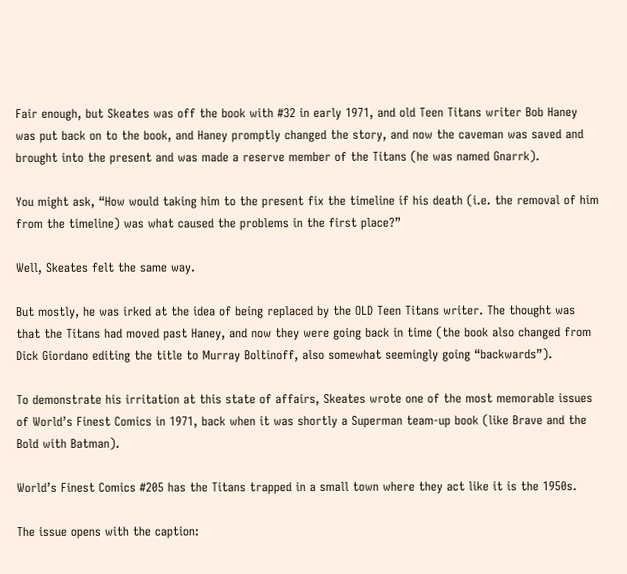Fair enough, but Skeates was off the book with #32 in early 1971, and old Teen Titans writer Bob Haney was put back on to the book, and Haney promptly changed the story, and now the caveman was saved and brought into the present and was made a reserve member of the Titans (he was named Gnarrk).

You might ask, “How would taking him to the present fix the timeline if his death (i.e. the removal of him from the timeline) was what caused the problems in the first place?”

Well, Skeates felt the same way.

But mostly, he was irked at the idea of being replaced by the OLD Teen Titans writer. The thought was that the Titans had moved past Haney, and now they were going back in time (the book also changed from Dick Giordano editing the title to Murray Boltinoff, also somewhat seemingly going “backwards”).

To demonstrate his irritation at this state of affairs, Skeates wrote one of the most memorable issues of World’s Finest Comics in 1971, back when it was shortly a Superman team-up book (like Brave and the Bold with Batman).

World’s Finest Comics #205 has the Titans trapped in a small town where they act like it is the 1950s.

The issue opens with the caption: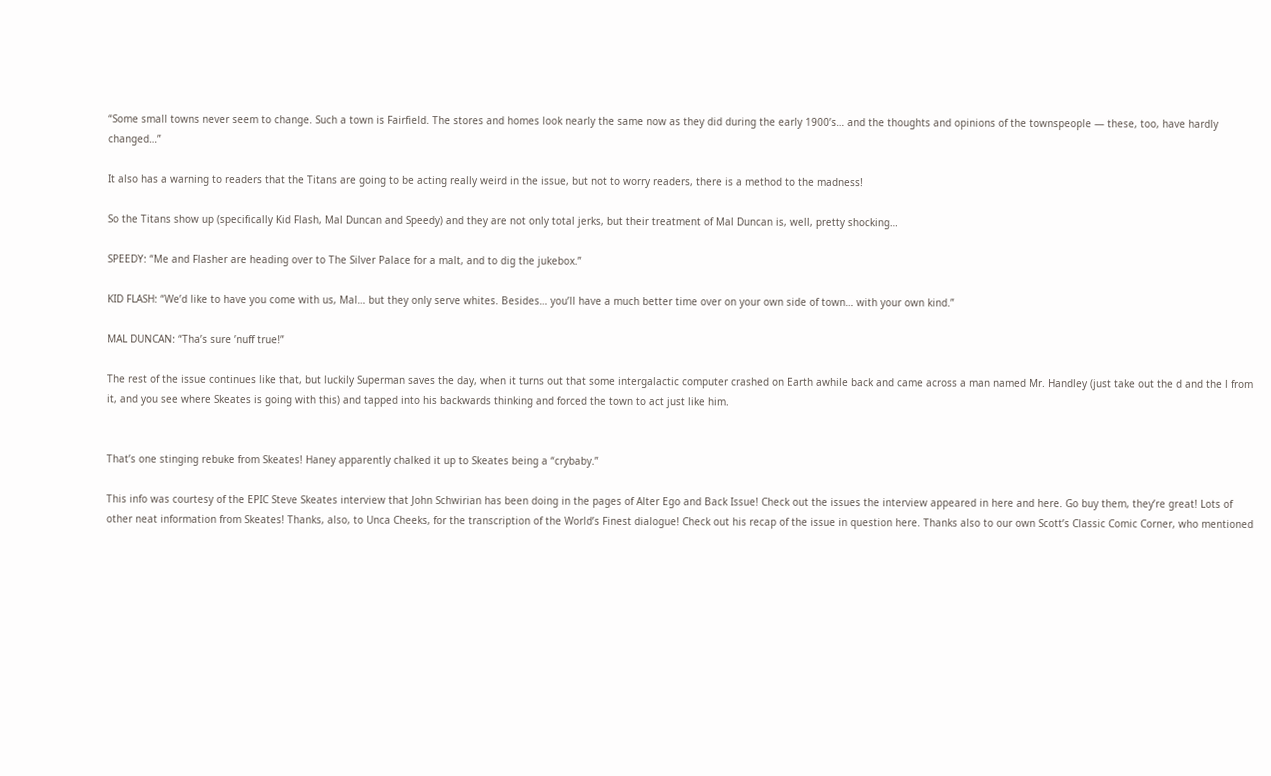“Some small towns never seem to change. Such a town is Fairfield. The stores and homes look nearly the same now as they did during the early 1900’s… and the thoughts and opinions of the townspeople — these, too, have hardly changed…”

It also has a warning to readers that the Titans are going to be acting really weird in the issue, but not to worry readers, there is a method to the madness!

So the Titans show up (specifically Kid Flash, Mal Duncan and Speedy) and they are not only total jerks, but their treatment of Mal Duncan is, well, pretty shocking…

SPEEDY: “Me and Flasher are heading over to The Silver Palace for a malt, and to dig the jukebox.”

KID FLASH: “We’d like to have you come with us, Mal… but they only serve whites. Besides… you’ll have a much better time over on your own side of town… with your own kind.”

MAL DUNCAN: “Tha’s sure ’nuff true!”

The rest of the issue continues like that, but luckily Superman saves the day, when it turns out that some intergalactic computer crashed on Earth awhile back and came across a man named Mr. Handley (just take out the d and the l from it, and you see where Skeates is going with this) and tapped into his backwards thinking and forced the town to act just like him.


That’s one stinging rebuke from Skeates! Haney apparently chalked it up to Skeates being a “crybaby.”

This info was courtesy of the EPIC Steve Skeates interview that John Schwirian has been doing in the pages of Alter Ego and Back Issue! Check out the issues the interview appeared in here and here. Go buy them, they’re great! Lots of other neat information from Skeates! Thanks, also, to Unca Cheeks, for the transcription of the World’s Finest dialogue! Check out his recap of the issue in question here. Thanks also to our own Scott’s Classic Comic Corner, who mentioned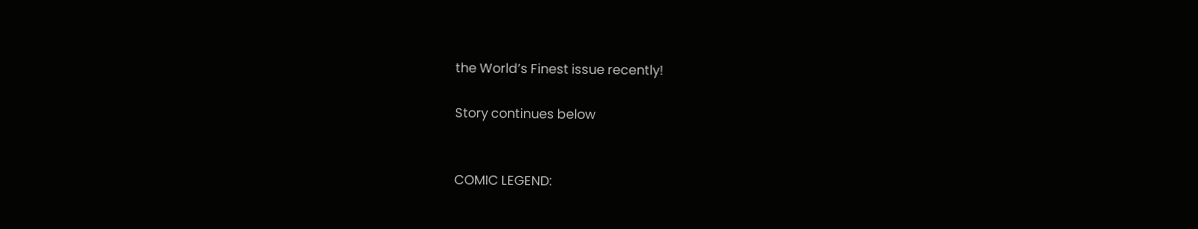the World’s Finest issue recently!

Story continues below


COMIC LEGEND: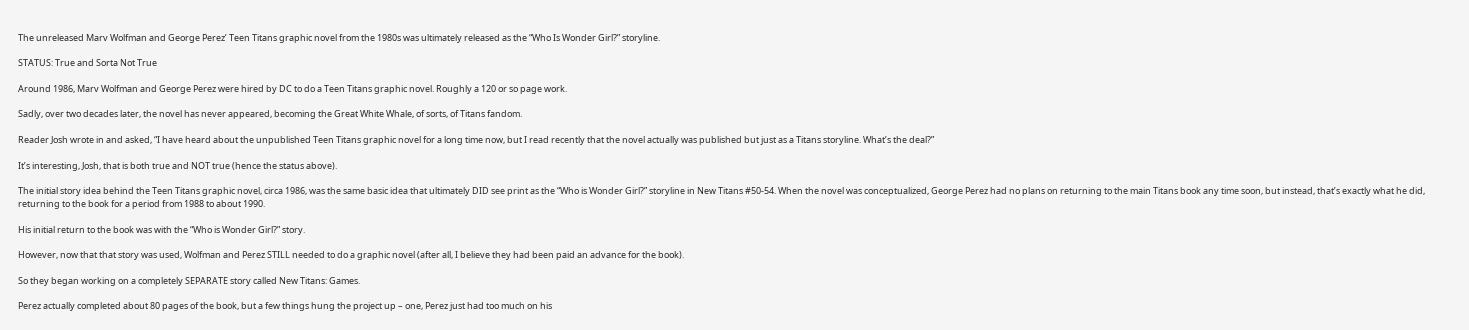The unreleased Marv Wolfman and George Perez’ Teen Titans graphic novel from the 1980s was ultimately released as the “Who Is Wonder Girl?” storyline.

STATUS: True and Sorta Not True

Around 1986, Marv Wolfman and George Perez were hired by DC to do a Teen Titans graphic novel. Roughly a 120 or so page work.

Sadly, over two decades later, the novel has never appeared, becoming the Great White Whale, of sorts, of Titans fandom.

Reader Josh wrote in and asked, “I have heard about the unpublished Teen Titans graphic novel for a long time now, but I read recently that the novel actually was published but just as a Titans storyline. What’s the deal?”

It’s interesting, Josh, that is both true and NOT true (hence the status above).

The initial story idea behind the Teen Titans graphic novel, circa 1986, was the same basic idea that ultimately DID see print as the “Who is Wonder Girl?” storyline in New Titans #50-54. When the novel was conceptualized, George Perez had no plans on returning to the main Titans book any time soon, but instead, that’s exactly what he did, returning to the book for a period from 1988 to about 1990.

His initial return to the book was with the “Who is Wonder Girl?” story.

However, now that that story was used, Wolfman and Perez STILL needed to do a graphic novel (after all, I believe they had been paid an advance for the book).

So they began working on a completely SEPARATE story called New Titans: Games.

Perez actually completed about 80 pages of the book, but a few things hung the project up – one, Perez just had too much on his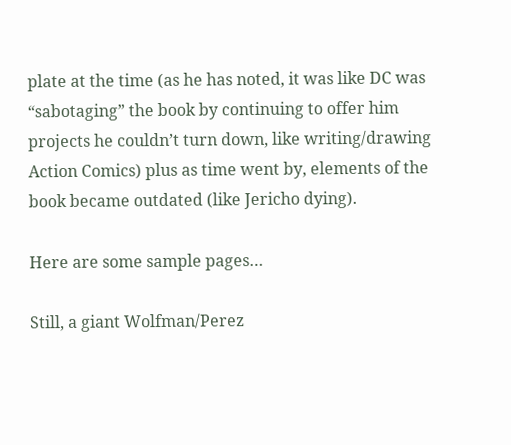plate at the time (as he has noted, it was like DC was “sabotaging” the book by continuing to offer him projects he couldn’t turn down, like writing/drawing Action Comics) plus as time went by, elements of the book became outdated (like Jericho dying).

Here are some sample pages…

Still, a giant Wolfman/Perez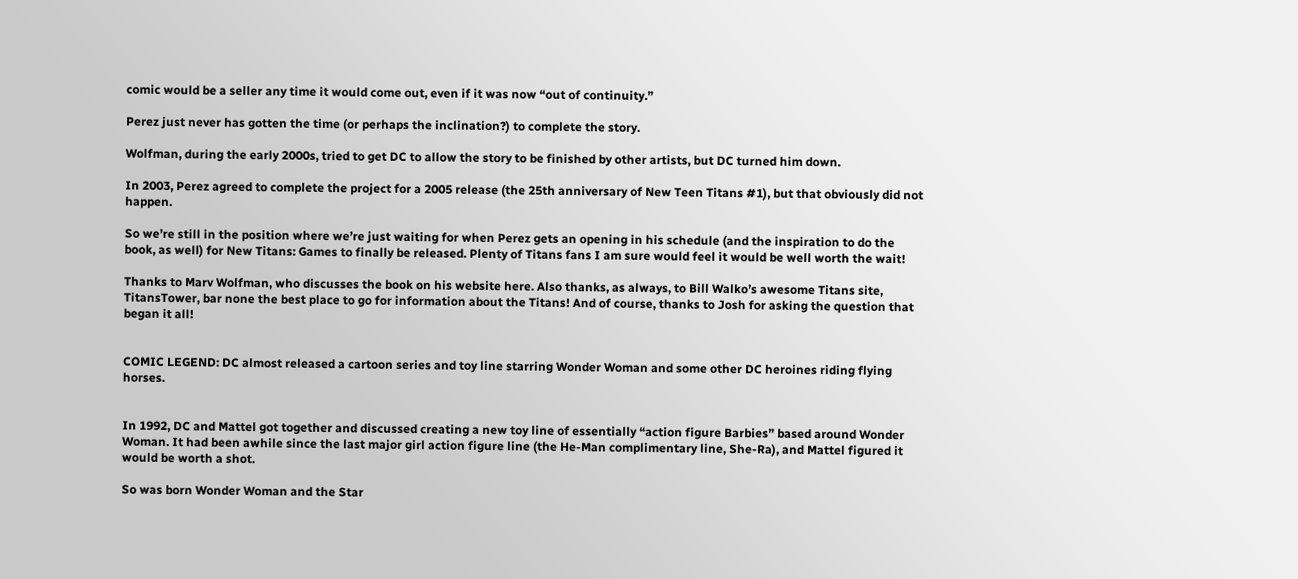comic would be a seller any time it would come out, even if it was now “out of continuity.”

Perez just never has gotten the time (or perhaps the inclination?) to complete the story.

Wolfman, during the early 2000s, tried to get DC to allow the story to be finished by other artists, but DC turned him down.

In 2003, Perez agreed to complete the project for a 2005 release (the 25th anniversary of New Teen Titans #1), but that obviously did not happen.

So we’re still in the position where we’re just waiting for when Perez gets an opening in his schedule (and the inspiration to do the book, as well) for New Titans: Games to finally be released. Plenty of Titans fans I am sure would feel it would be well worth the wait!

Thanks to Marv Wolfman, who discusses the book on his website here. Also thanks, as always, to Bill Walko’s awesome Titans site, TitansTower, bar none the best place to go for information about the Titans! And of course, thanks to Josh for asking the question that began it all!


COMIC LEGEND: DC almost released a cartoon series and toy line starring Wonder Woman and some other DC heroines riding flying horses.


In 1992, DC and Mattel got together and discussed creating a new toy line of essentially “action figure Barbies” based around Wonder Woman. It had been awhile since the last major girl action figure line (the He-Man complimentary line, She-Ra), and Mattel figured it would be worth a shot.

So was born Wonder Woman and the Star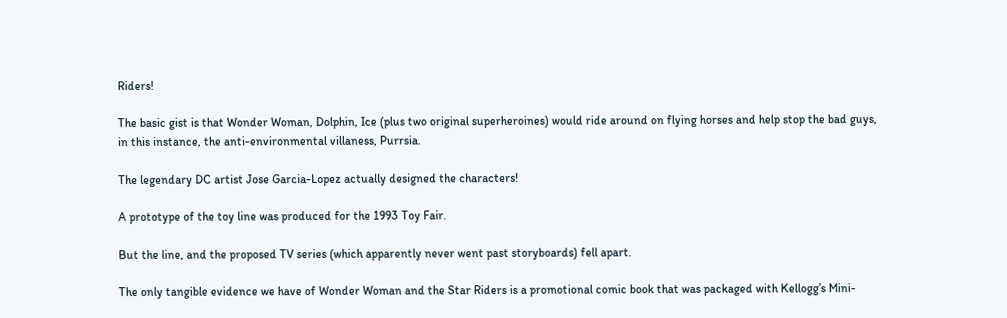Riders!

The basic gist is that Wonder Woman, Dolphin, Ice (plus two original superheroines) would ride around on flying horses and help stop the bad guys, in this instance, the anti-environmental villaness, Purrsia.

The legendary DC artist Jose Garcia-Lopez actually designed the characters!

A prototype of the toy line was produced for the 1993 Toy Fair.

But the line, and the proposed TV series (which apparently never went past storyboards) fell apart.

The only tangible evidence we have of Wonder Woman and the Star Riders is a promotional comic book that was packaged with Kellogg’s Mini-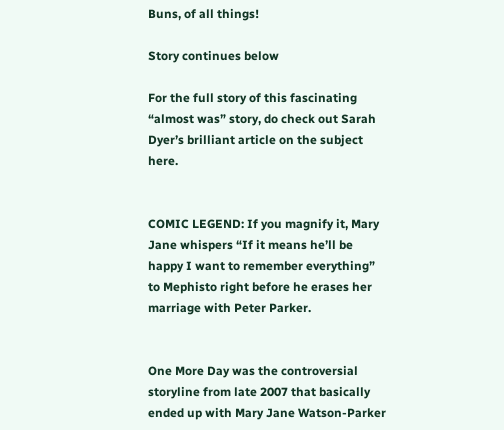Buns, of all things!

Story continues below

For the full story of this fascinating “almost was” story, do check out Sarah Dyer’s brilliant article on the subject here.


COMIC LEGEND: If you magnify it, Mary Jane whispers “If it means he’ll be happy I want to remember everything” to Mephisto right before he erases her marriage with Peter Parker.


One More Day was the controversial storyline from late 2007 that basically ended up with Mary Jane Watson-Parker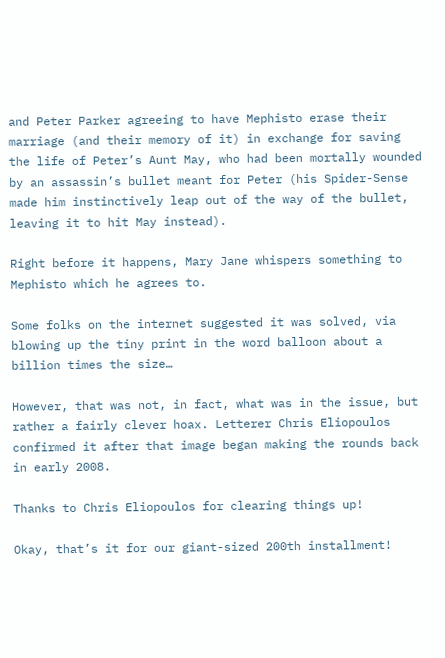and Peter Parker agreeing to have Mephisto erase their marriage (and their memory of it) in exchange for saving the life of Peter’s Aunt May, who had been mortally wounded by an assassin’s bullet meant for Peter (his Spider-Sense made him instinctively leap out of the way of the bullet, leaving it to hit May instead).

Right before it happens, Mary Jane whispers something to Mephisto which he agrees to.

Some folks on the internet suggested it was solved, via blowing up the tiny print in the word balloon about a billion times the size…

However, that was not, in fact, what was in the issue, but rather a fairly clever hoax. Letterer Chris Eliopoulos confirmed it after that image began making the rounds back in early 2008.

Thanks to Chris Eliopoulos for clearing things up!

Okay, that’s it for our giant-sized 200th installment!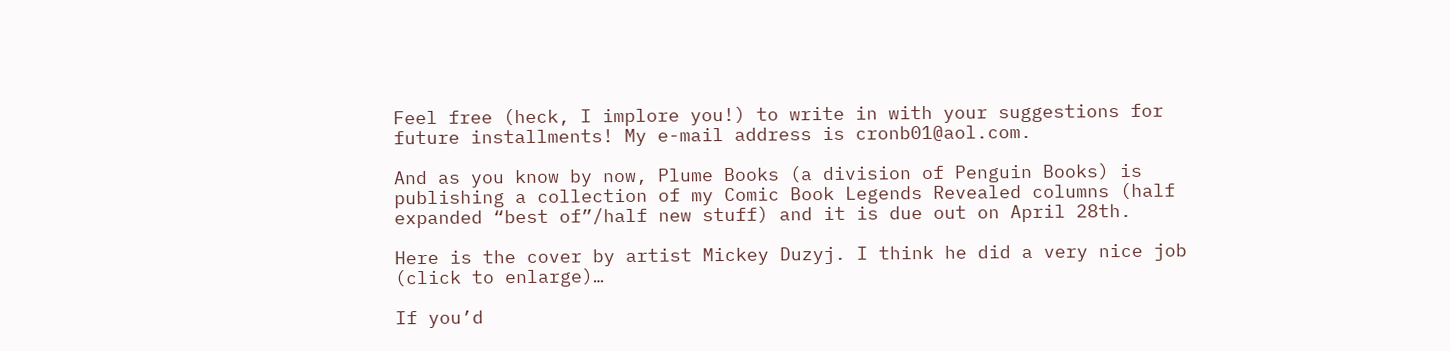Feel free (heck, I implore you!) to write in with your suggestions for future installments! My e-mail address is cronb01@aol.com.

And as you know by now, Plume Books (a division of Penguin Books) is publishing a collection of my Comic Book Legends Revealed columns (half expanded “best of”/half new stuff) and it is due out on April 28th.

Here is the cover by artist Mickey Duzyj. I think he did a very nice job (click to enlarge)…

If you’d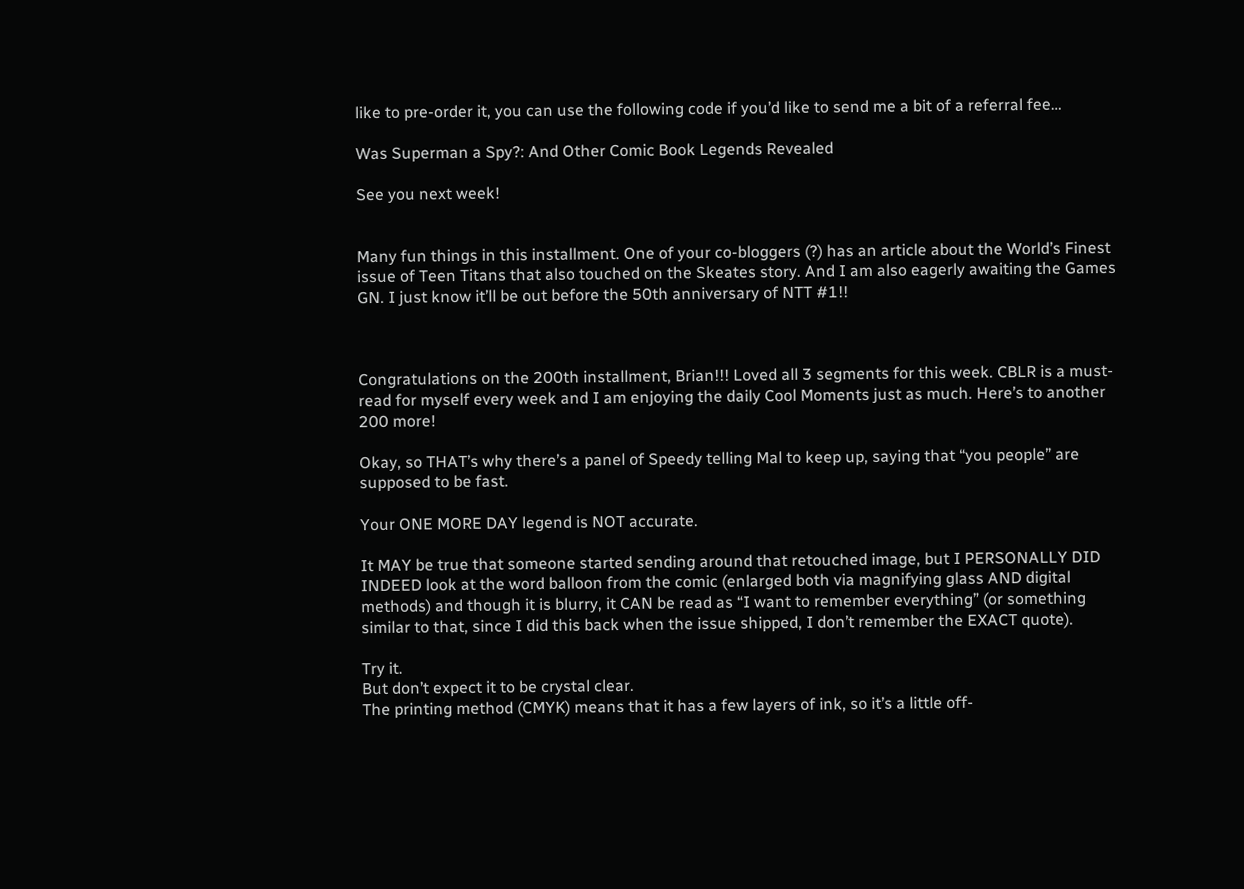like to pre-order it, you can use the following code if you’d like to send me a bit of a referral fee…

Was Superman a Spy?: And Other Comic Book Legends Revealed

See you next week!


Many fun things in this installment. One of your co-bloggers (?) has an article about the World’s Finest issue of Teen Titans that also touched on the Skeates story. And I am also eagerly awaiting the Games GN. I just know it’ll be out before the 50th anniversary of NTT #1!!



Congratulations on the 200th installment, Brian!!! Loved all 3 segments for this week. CBLR is a must-read for myself every week and I am enjoying the daily Cool Moments just as much. Here’s to another 200 more!

Okay, so THAT’s why there’s a panel of Speedy telling Mal to keep up, saying that “you people” are supposed to be fast.

Your ONE MORE DAY legend is NOT accurate.

It MAY be true that someone started sending around that retouched image, but I PERSONALLY DID INDEED look at the word balloon from the comic (enlarged both via magnifying glass AND digital methods) and though it is blurry, it CAN be read as “I want to remember everything” (or something similar to that, since I did this back when the issue shipped, I don’t remember the EXACT quote).

Try it.
But don’t expect it to be crystal clear.
The printing method (CMYK) means that it has a few layers of ink, so it’s a little off-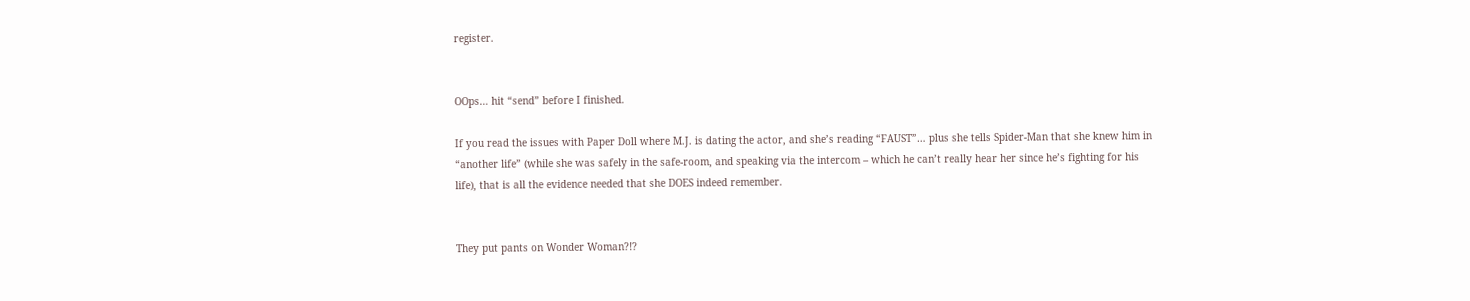register.


OOps… hit “send” before I finished.

If you read the issues with Paper Doll where M.J. is dating the actor, and she’s reading “FAUST”… plus she tells Spider-Man that she knew him in “another life” (while she was safely in the safe-room, and speaking via the intercom – which he can’t really hear her since he’s fighting for his life), that is all the evidence needed that she DOES indeed remember.


They put pants on Wonder Woman?!?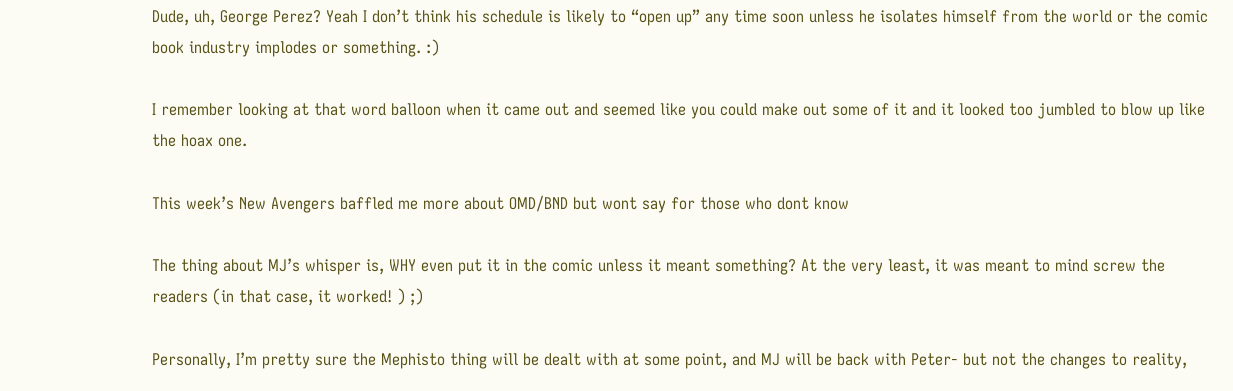Dude, uh, George Perez? Yeah I don’t think his schedule is likely to “open up” any time soon unless he isolates himself from the world or the comic book industry implodes or something. :)

I remember looking at that word balloon when it came out and seemed like you could make out some of it and it looked too jumbled to blow up like the hoax one.

This week’s New Avengers baffled me more about OMD/BND but wont say for those who dont know

The thing about MJ’s whisper is, WHY even put it in the comic unless it meant something? At the very least, it was meant to mind screw the readers (in that case, it worked! ) ;)

Personally, I’m pretty sure the Mephisto thing will be dealt with at some point, and MJ will be back with Peter- but not the changes to reality,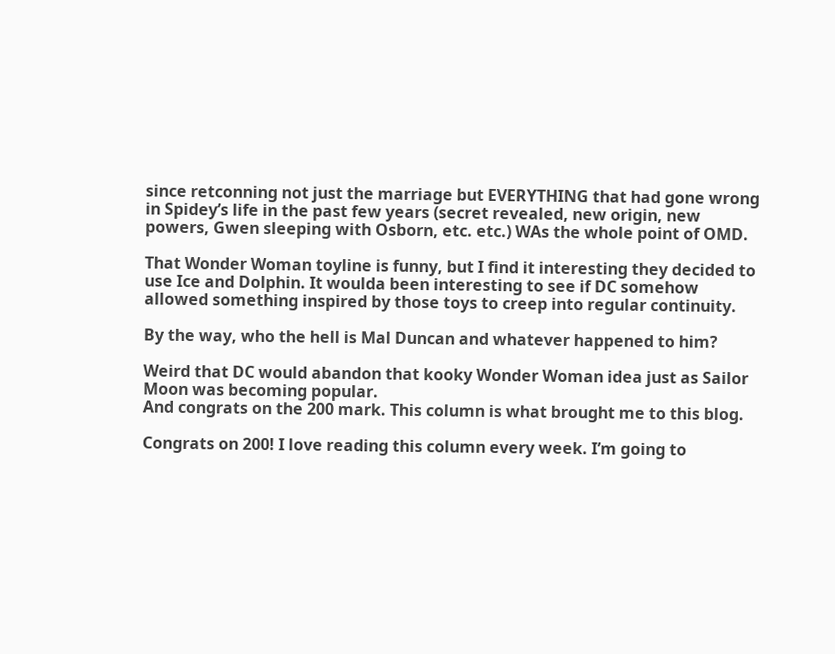since retconning not just the marriage but EVERYTHING that had gone wrong in Spidey’s life in the past few years (secret revealed, new origin, new powers, Gwen sleeping with Osborn, etc. etc.) WAs the whole point of OMD.

That Wonder Woman toyline is funny, but I find it interesting they decided to use Ice and Dolphin. It woulda been interesting to see if DC somehow allowed something inspired by those toys to creep into regular continuity.

By the way, who the hell is Mal Duncan and whatever happened to him?

Weird that DC would abandon that kooky Wonder Woman idea just as Sailor Moon was becoming popular.
And congrats on the 200 mark. This column is what brought me to this blog.

Congrats on 200! I love reading this column every week. I’m going to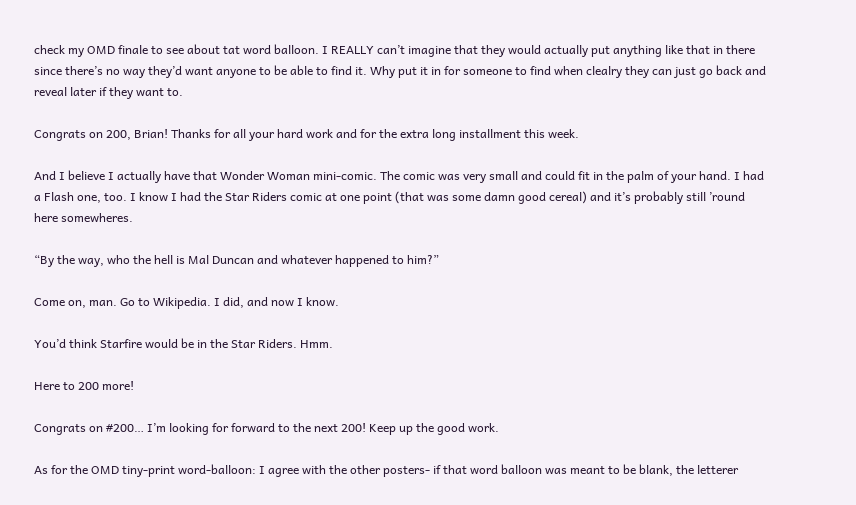check my OMD finale to see about tat word balloon. I REALLY can’t imagine that they would actually put anything like that in there since there’s no way they’d want anyone to be able to find it. Why put it in for someone to find when clealry they can just go back and reveal later if they want to.

Congrats on 200, Brian! Thanks for all your hard work and for the extra long installment this week.

And I believe I actually have that Wonder Woman mini-comic. The comic was very small and could fit in the palm of your hand. I had a Flash one, too. I know I had the Star Riders comic at one point (that was some damn good cereal) and it’s probably still ’round here somewheres.

“By the way, who the hell is Mal Duncan and whatever happened to him?”

Come on, man. Go to Wikipedia. I did, and now I know.

You’d think Starfire would be in the Star Riders. Hmm.

Here to 200 more!

Congrats on #200… I’m looking for forward to the next 200! Keep up the good work.

As for the OMD tiny-print word-balloon: I agree with the other posters- if that word balloon was meant to be blank, the letterer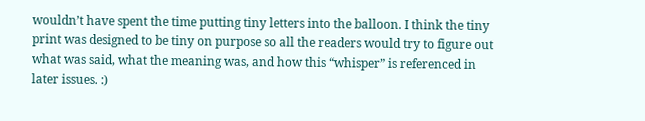wouldn’t have spent the time putting tiny letters into the balloon. I think the tiny print was designed to be tiny on purpose so all the readers would try to figure out what was said, what the meaning was, and how this “whisper” is referenced in later issues. :)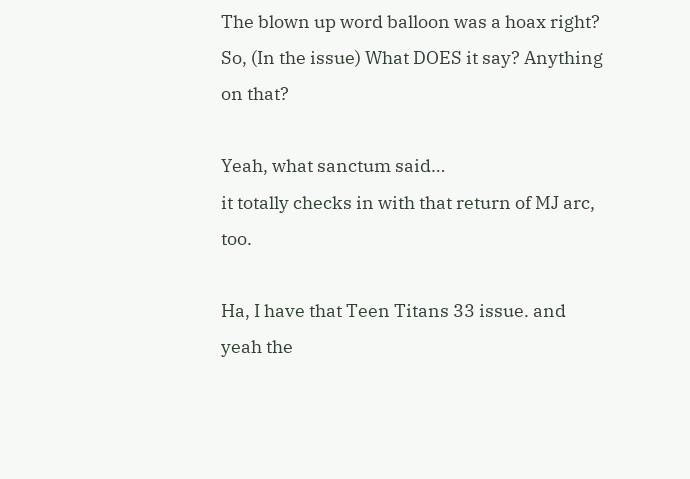The blown up word balloon was a hoax right? So, (In the issue) What DOES it say? Anything on that?

Yeah, what sanctum said…
it totally checks in with that return of MJ arc, too.

Ha, I have that Teen Titans 33 issue. and yeah the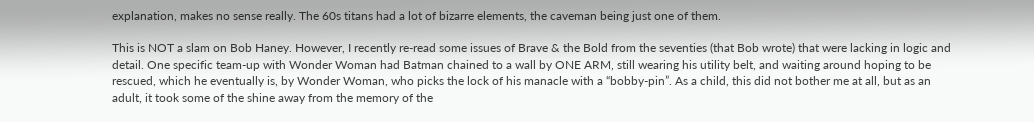explanation, makes no sense really. The 60s titans had a lot of bizarre elements, the caveman being just one of them.

This is NOT a slam on Bob Haney. However, I recently re-read some issues of Brave & the Bold from the seventies (that Bob wrote) that were lacking in logic and detail. One specific team-up with Wonder Woman had Batman chained to a wall by ONE ARM, still wearing his utility belt, and waiting around hoping to be rescued, which he eventually is, by Wonder Woman, who picks the lock of his manacle with a “bobby-pin”. As a child, this did not bother me at all, but as an adult, it took some of the shine away from the memory of the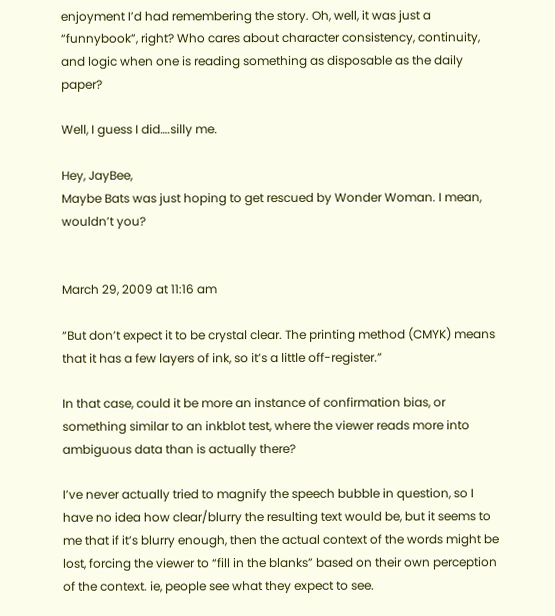enjoyment I’d had remembering the story. Oh, well, it was just a “funnybook”, right? Who cares about character consistency, continuity, and logic when one is reading something as disposable as the daily paper?

Well, I guess I did….silly me.

Hey, JayBee,
Maybe Bats was just hoping to get rescued by Wonder Woman. I mean, wouldn’t you?


March 29, 2009 at 11:16 am

“But don’t expect it to be crystal clear. The printing method (CMYK) means that it has a few layers of ink, so it’s a little off-register.”

In that case, could it be more an instance of confirmation bias, or something similar to an inkblot test, where the viewer reads more into ambiguous data than is actually there?

I’ve never actually tried to magnify the speech bubble in question, so I have no idea how clear/blurry the resulting text would be, but it seems to me that if it’s blurry enough, then the actual context of the words might be lost, forcing the viewer to “fill in the blanks” based on their own perception of the context. ie, people see what they expect to see.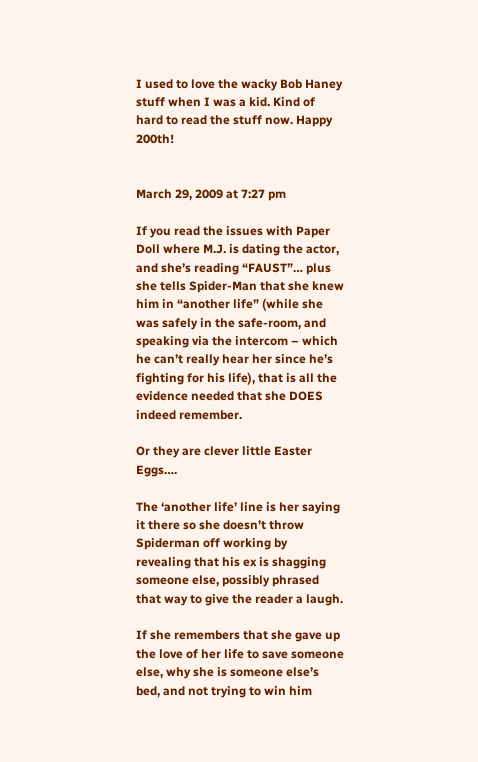I used to love the wacky Bob Haney stuff when I was a kid. Kind of hard to read the stuff now. Happy 200th!


March 29, 2009 at 7:27 pm

If you read the issues with Paper Doll where M.J. is dating the actor, and she’s reading “FAUST”… plus she tells Spider-Man that she knew him in “another life” (while she was safely in the safe-room, and speaking via the intercom – which he can’t really hear her since he’s fighting for his life), that is all the evidence needed that she DOES indeed remember.

Or they are clever little Easter Eggs….

The ‘another life’ line is her saying it there so she doesn’t throw Spiderman off working by revealing that his ex is shagging someone else, possibly phrased that way to give the reader a laugh.

If she remembers that she gave up the love of her life to save someone else, why she is someone else’s bed, and not trying to win him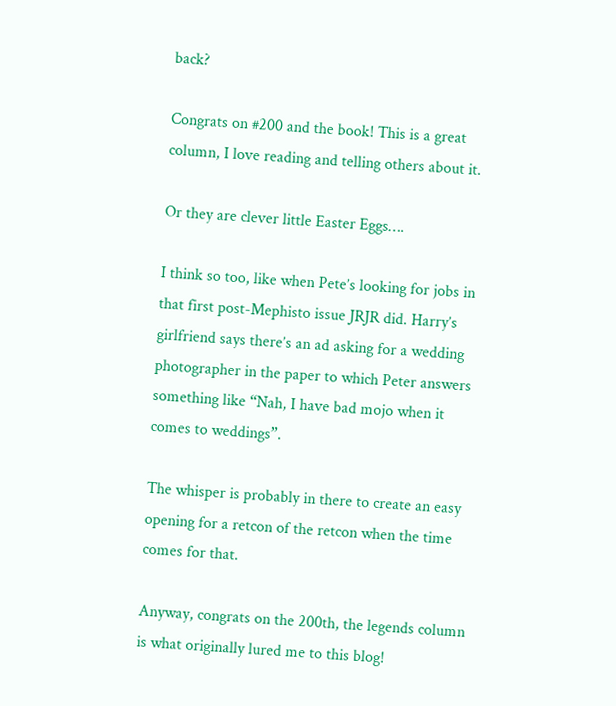back?

Congrats on #200 and the book! This is a great column, I love reading and telling others about it.

Or they are clever little Easter Eggs….

I think so too, like when Pete’s looking for jobs in that first post-Mephisto issue JRJR did. Harry’s girlfriend says there’s an ad asking for a wedding photographer in the paper to which Peter answers something like “Nah, I have bad mojo when it comes to weddings”.

The whisper is probably in there to create an easy opening for a retcon of the retcon when the time comes for that.

Anyway, congrats on the 200th, the legends column is what originally lured me to this blog!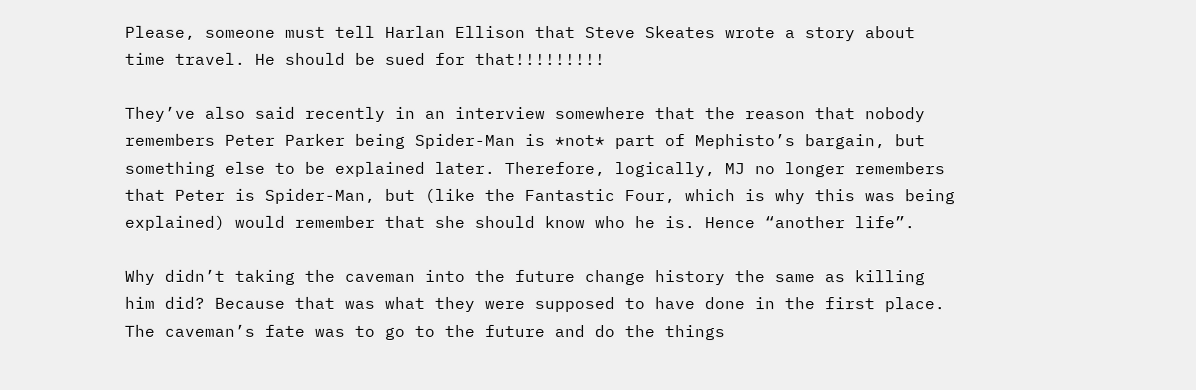Please, someone must tell Harlan Ellison that Steve Skeates wrote a story about time travel. He should be sued for that!!!!!!!!!

They’ve also said recently in an interview somewhere that the reason that nobody remembers Peter Parker being Spider-Man is *not* part of Mephisto’s bargain, but something else to be explained later. Therefore, logically, MJ no longer remembers that Peter is Spider-Man, but (like the Fantastic Four, which is why this was being explained) would remember that she should know who he is. Hence “another life”.

Why didn’t taking the caveman into the future change history the same as killing him did? Because that was what they were supposed to have done in the first place. The caveman’s fate was to go to the future and do the things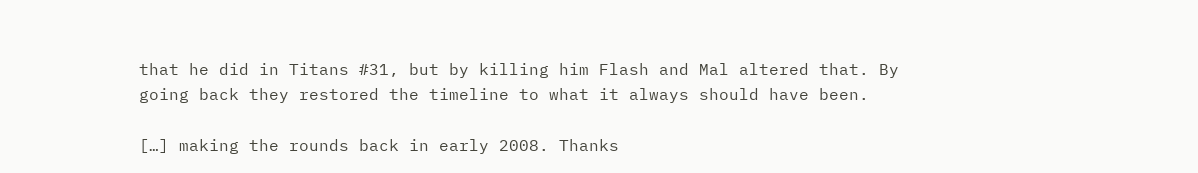that he did in Titans #31, but by killing him Flash and Mal altered that. By going back they restored the timeline to what it always should have been.

[…] making the rounds back in early 2008. Thanks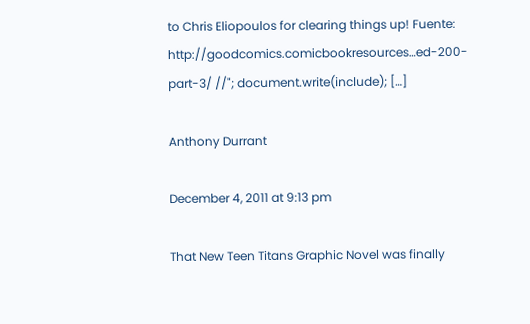to Chris Eliopoulos for clearing things up! Fuente: http://goodcomics.comicbookresources…ed-200-part-3/ //"; document.write(include); […]

Anthony Durrant

December 4, 2011 at 9:13 pm

That New Teen Titans Graphic Novel was finally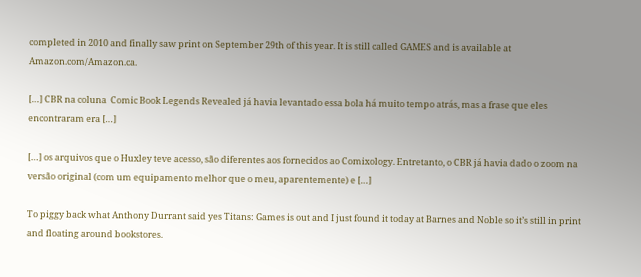completed in 2010 and finally saw print on September 29th of this year. It is still called GAMES and is available at Amazon.com/Amazon.ca.

[…] CBR na coluna  Comic Book Legends Revealed já havia levantado essa bola há muito tempo atrás, mas a frase que eles encontraram era […]

[…] os arquivos que o Huxley teve acesso, são diferentes aos fornecidos ao Comixology. Entretanto, o CBR já havia dado o zoom na versão original (com um equipamento melhor que o meu, aparentemente) e […]

To piggy back what Anthony Durrant said yes Titans: Games is out and I just found it today at Barnes and Noble so it’s still in print and floating around bookstores.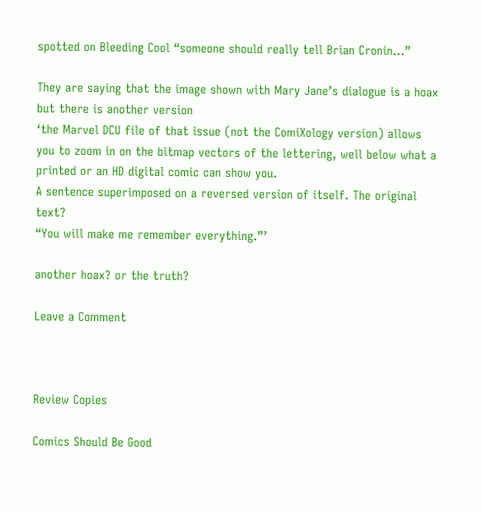spotted on Bleeding Cool “someone should really tell Brian Cronin…”

They are saying that the image shown with Mary Jane’s dialogue is a hoax but there is another version
‘the Marvel DCU file of that issue (not the ComiXology version) allows you to zoom in on the bitmap vectors of the lettering, well below what a printed or an HD digital comic can show you.
A sentence superimposed on a reversed version of itself. The original text?
“You will make me remember everything.”’

another hoax? or the truth?

Leave a Comment



Review Copies

Comics Should Be Good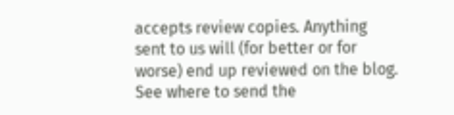accepts review copies. Anything sent to us will (for better or for worse) end up reviewed on the blog. See where to send the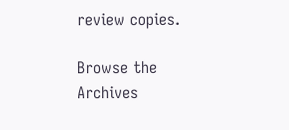review copies.

Browse the Archives